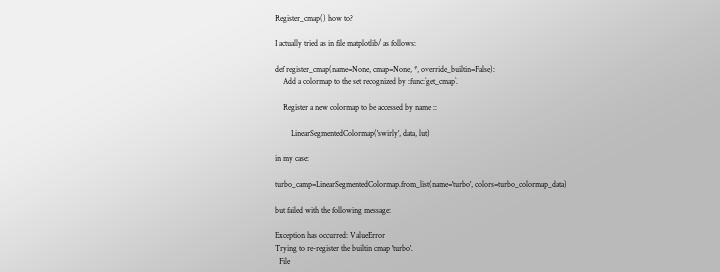Register_cmap() how to?

I actually tried as in file matplotlib/ as follows:

def register_cmap(name=None, cmap=None, *, override_builtin=False):
    Add a colormap to the set recognized by :func:`get_cmap`.

    Register a new colormap to be accessed by name ::

        LinearSegmentedColormap('swirly', data, lut)

in my case:

turbo_camp=LinearSegmentedColormap.from_list(name='turbo', colors=turbo_colormap_data)

but failed with the following message:

Exception has occurred: ValueError
Trying to re-register the builtin cmap 'turbo'.
  File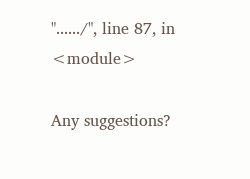"....../", line 87, in <module>

Any suggestions?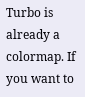Turbo is already a colormap. If you want to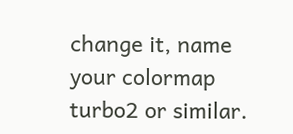change it, name your colormap turbo2 or similar.